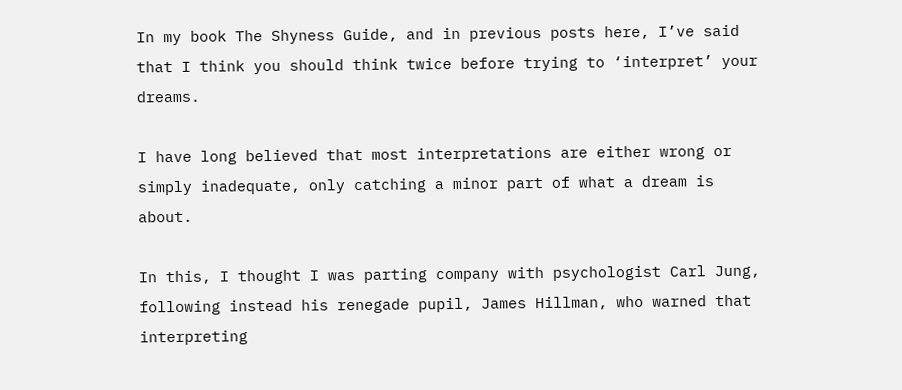In my book The Shyness Guide, and in previous posts here, I’ve said that I think you should think twice before trying to ‘interpret’ your dreams.

I have long believed that most interpretations are either wrong or simply inadequate, only catching a minor part of what a dream is about.

In this, I thought I was parting company with psychologist Carl Jung, following instead his renegade pupil, James Hillman, who warned that interpreting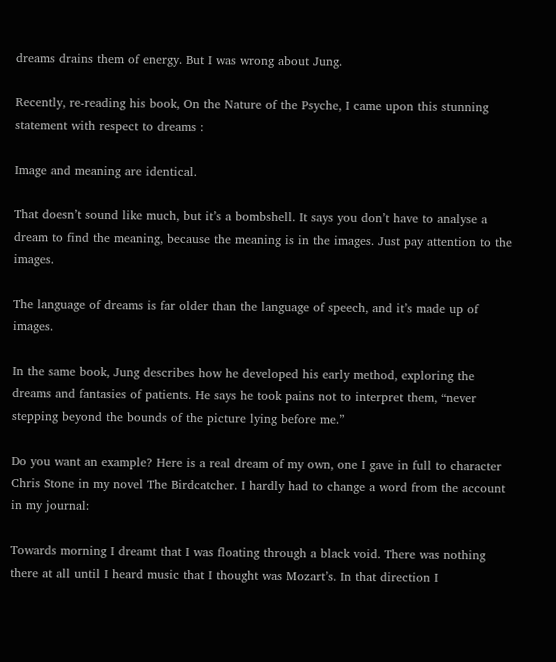dreams drains them of energy. But I was wrong about Jung.

Recently, re-reading his book, On the Nature of the Psyche, I came upon this stunning statement with respect to dreams :

Image and meaning are identical.

That doesn’t sound like much, but it’s a bombshell. It says you don’t have to analyse a dream to find the meaning, because the meaning is in the images. Just pay attention to the images.

The language of dreams is far older than the language of speech, and it’s made up of images.

In the same book, Jung describes how he developed his early method, exploring the dreams and fantasies of patients. He says he took pains not to interpret them, “never stepping beyond the bounds of the picture lying before me.”

Do you want an example? Here is a real dream of my own, one I gave in full to character Chris Stone in my novel The Birdcatcher. I hardly had to change a word from the account in my journal:

Towards morning I dreamt that I was floating through a black void. There was nothing there at all until I heard music that I thought was Mozart’s. In that direction I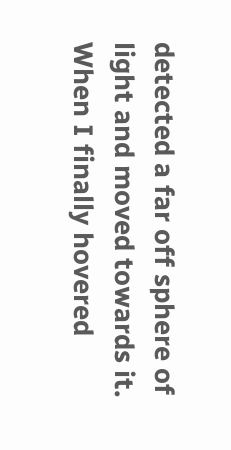detected a far off sphere of light and moved towards it. When I finally hovered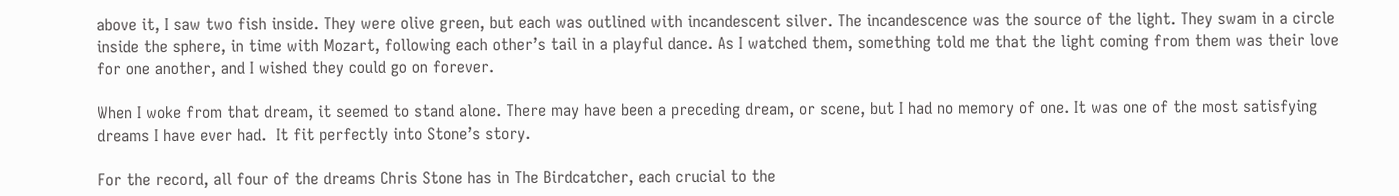above it, I saw two fish inside. They were olive green, but each was outlined with incandescent silver. The incandescence was the source of the light. They swam in a circle inside the sphere, in time with Mozart, following each other’s tail in a playful dance. As I watched them, something told me that the light coming from them was their love for one another, and I wished they could go on forever.

When I woke from that dream, it seemed to stand alone. There may have been a preceding dream, or scene, but I had no memory of one. It was one of the most satisfying dreams I have ever had.  It fit perfectly into Stone’s story.

For the record, all four of the dreams Chris Stone has in The Birdcatcher, each crucial to the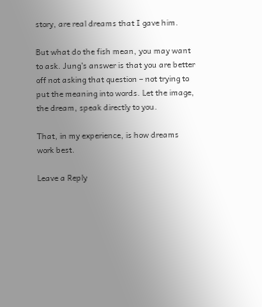story, are real dreams that I gave him.

But what do the fish mean, you may want to ask. Jung’s answer is that you are better off not asking that question – not trying to put the meaning into words. Let the image, the dream, speak directly to you.

That, in my experience, is how dreams work best.

Leave a Reply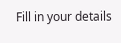Fill in your details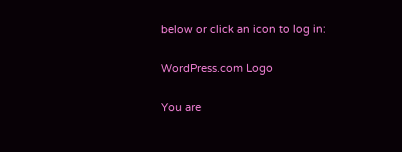below or click an icon to log in:

WordPress.com Logo

You are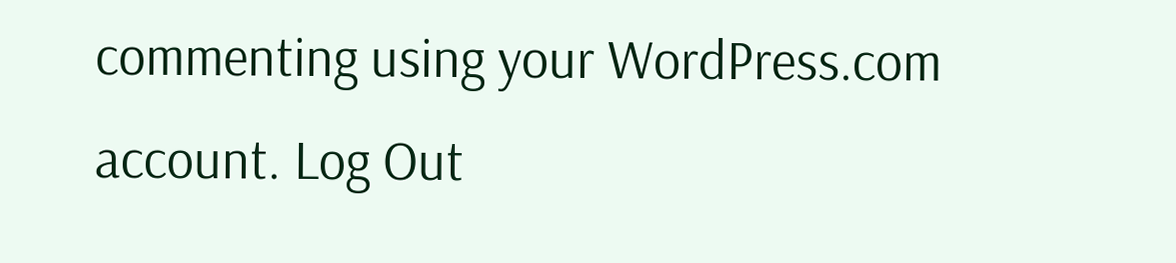commenting using your WordPress.com account. Log Out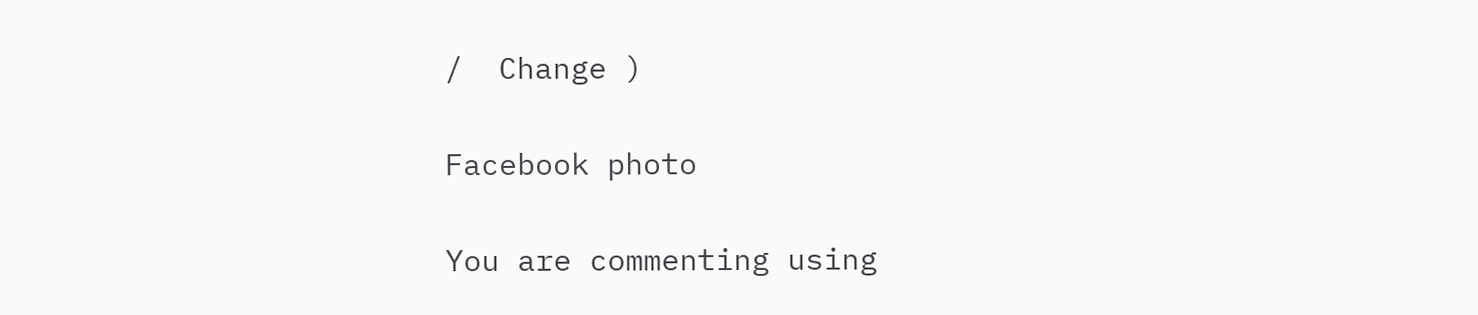/  Change )

Facebook photo

You are commenting using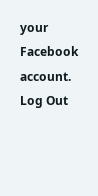your Facebook account. Log Out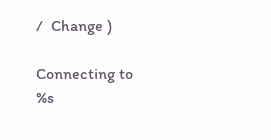/  Change )

Connecting to %s